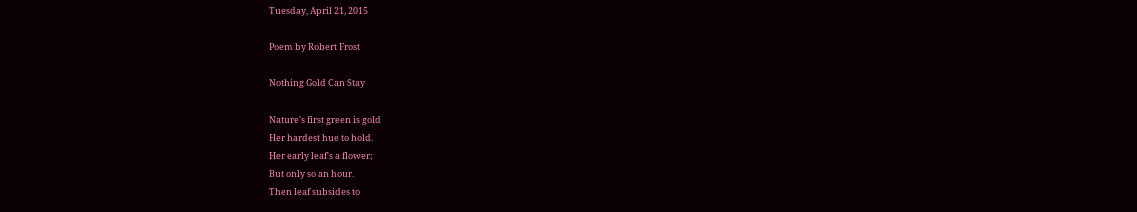Tuesday, April 21, 2015

Poem by Robert Frost

Nothing Gold Can Stay

Nature's first green is gold
Her hardest hue to hold.
Her early leaf's a flower;
But only so an hour.
Then leaf subsides to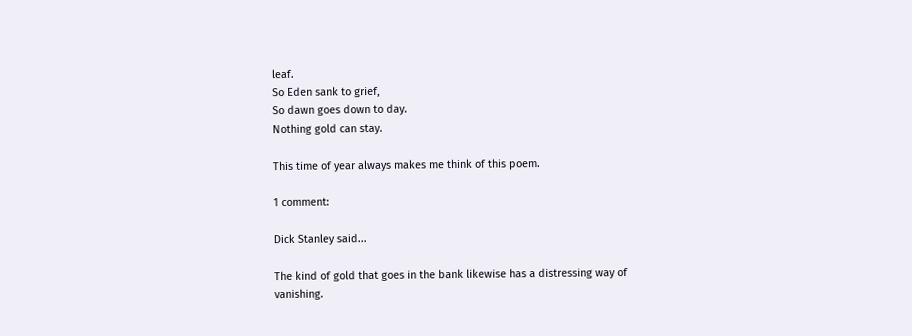leaf.
So Eden sank to grief,
So dawn goes down to day.
Nothing gold can stay.

This time of year always makes me think of this poem.

1 comment:

Dick Stanley said...

The kind of gold that goes in the bank likewise has a distressing way of vanishing.